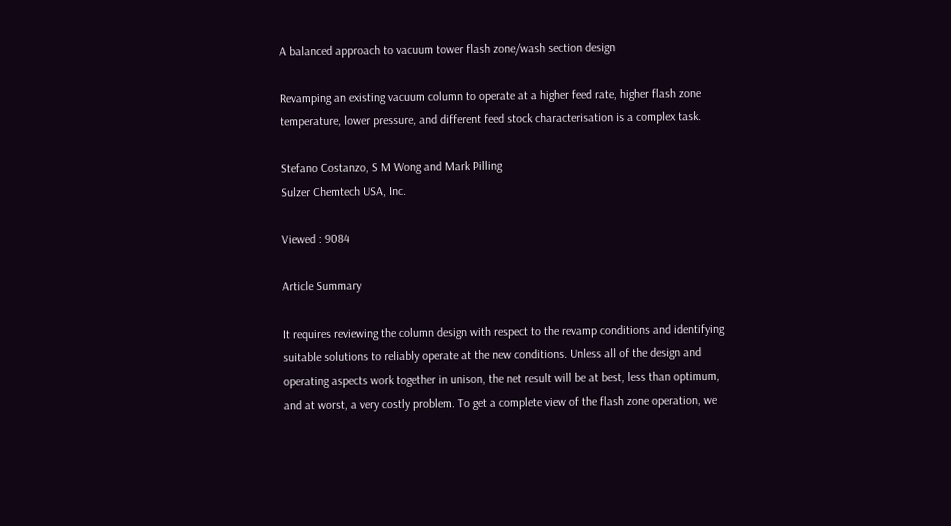A balanced approach to vacuum tower flash zone/wash section design

Revamping an existing vacuum column to operate at a higher feed rate, higher flash zone temperature, lower pressure, and different feed stock characterisation is a complex task.

Stefano Costanzo, S M Wong and Mark Pilling
Sulzer Chemtech USA, Inc.

Viewed : 9084

Article Summary

It requires reviewing the column design with respect to the revamp conditions and identifying suitable solutions to reliably operate at the new conditions. Unless all of the design and operating aspects work together in unison, the net result will be at best, less than optimum, and at worst, a very costly problem. To get a complete view of the flash zone operation, we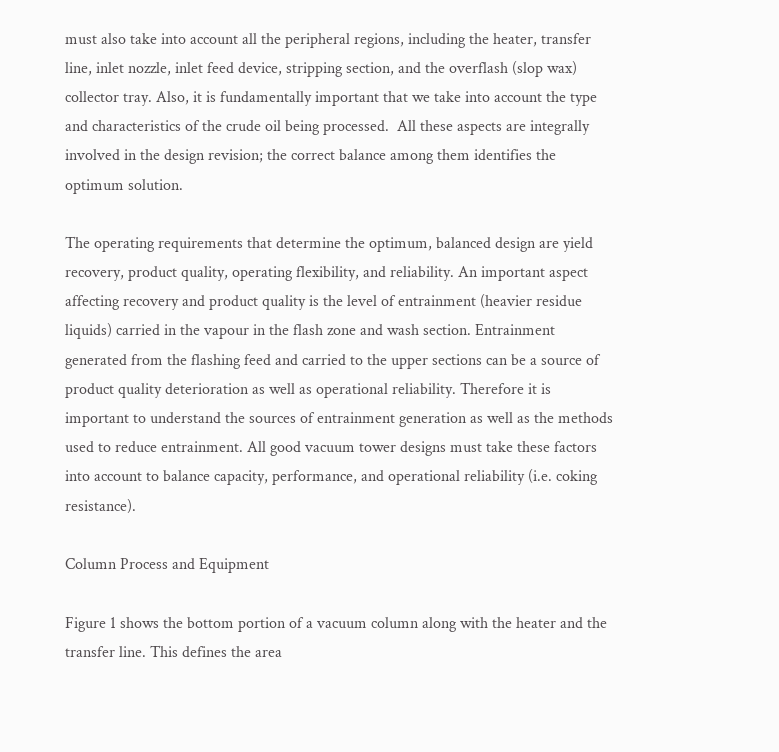must also take into account all the peripheral regions, including the heater, transfer line, inlet nozzle, inlet feed device, stripping section, and the overflash (slop wax) collector tray. Also, it is fundamentally important that we take into account the type and characteristics of the crude oil being processed.  All these aspects are integrally involved in the design revision; the correct balance among them identifies the optimum solution.

The operating requirements that determine the optimum, balanced design are yield recovery, product quality, operating flexibility, and reliability. An important aspect affecting recovery and product quality is the level of entrainment (heavier residue liquids) carried in the vapour in the flash zone and wash section. Entrainment generated from the flashing feed and carried to the upper sections can be a source of product quality deterioration as well as operational reliability. Therefore it is important to understand the sources of entrainment generation as well as the methods used to reduce entrainment. All good vacuum tower designs must take these factors into account to balance capacity, performance, and operational reliability (i.e. coking resistance).

Column Process and Equipment

Figure 1 shows the bottom portion of a vacuum column along with the heater and the transfer line. This defines the area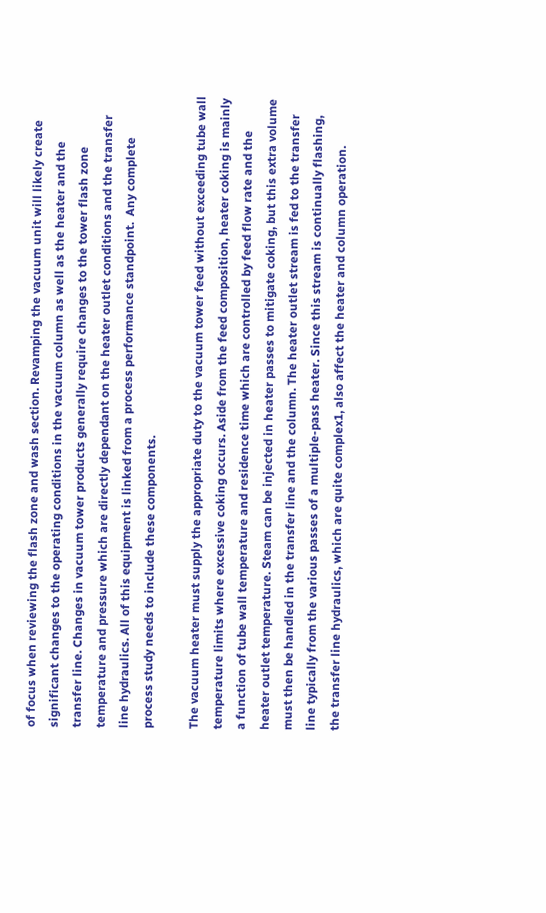of focus when reviewing the flash zone and wash section. Revamping the vacuum unit will likely create significant changes to the operating conditions in the vacuum column as well as the heater and the transfer line. Changes in vacuum tower products generally require changes to the tower flash zone temperature and pressure which are directly dependant on the heater outlet conditions and the transfer line hydraulics. All of this equipment is linked from a process performance standpoint.  Any complete process study needs to include these components.

The vacuum heater must supply the appropriate duty to the vacuum tower feed without exceeding tube wall temperature limits where excessive coking occurs. Aside from the feed composition, heater coking is mainly a function of tube wall temperature and residence time which are controlled by feed flow rate and the heater outlet temperature. Steam can be injected in heater passes to mitigate coking, but this extra volume must then be handled in the transfer line and the column. The heater outlet stream is fed to the transfer line typically from the various passes of a multiple-pass heater. Since this stream is continually flashing, the transfer line hydraulics, which are quite complex1, also affect the heater and column operation.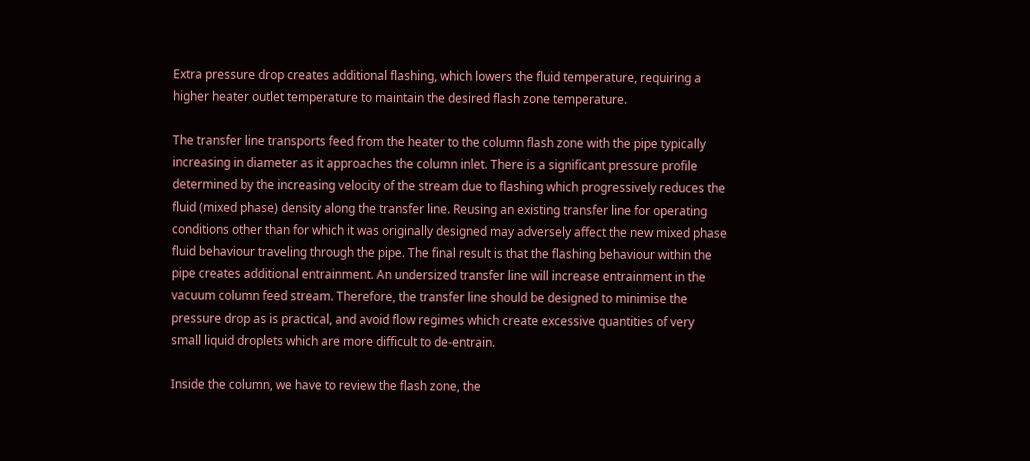Extra pressure drop creates additional flashing, which lowers the fluid temperature, requiring a higher heater outlet temperature to maintain the desired flash zone temperature.

The transfer line transports feed from the heater to the column flash zone with the pipe typically increasing in diameter as it approaches the column inlet. There is a significant pressure profile determined by the increasing velocity of the stream due to flashing which progressively reduces the fluid (mixed phase) density along the transfer line. Reusing an existing transfer line for operating conditions other than for which it was originally designed may adversely affect the new mixed phase fluid behaviour traveling through the pipe. The final result is that the flashing behaviour within the pipe creates additional entrainment. An undersized transfer line will increase entrainment in the vacuum column feed stream. Therefore, the transfer line should be designed to minimise the pressure drop as is practical, and avoid flow regimes which create excessive quantities of very small liquid droplets which are more difficult to de-entrain.

Inside the column, we have to review the flash zone, the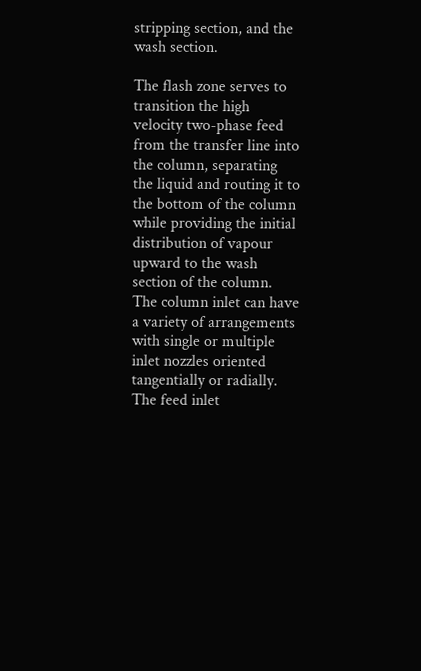stripping section, and the wash section.

The flash zone serves to transition the high velocity two-phase feed from the transfer line into the column, separating the liquid and routing it to the bottom of the column while providing the initial distribution of vapour upward to the wash section of the column. The column inlet can have a variety of arrangements with single or multiple inlet nozzles oriented tangentially or radially. The feed inlet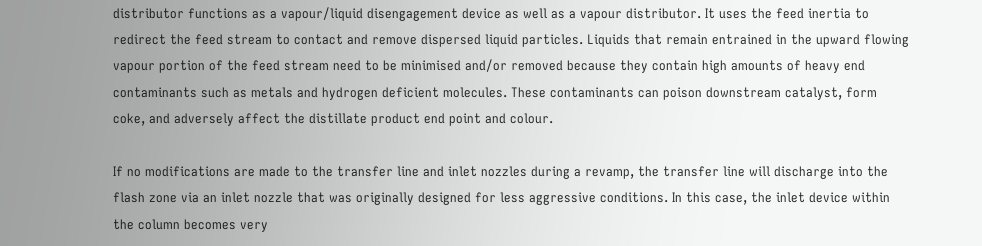distributor functions as a vapour/liquid disengagement device as well as a vapour distributor. It uses the feed inertia to redirect the feed stream to contact and remove dispersed liquid particles. Liquids that remain entrained in the upward flowing vapour portion of the feed stream need to be minimised and/or removed because they contain high amounts of heavy end contaminants such as metals and hydrogen deficient molecules. These contaminants can poison downstream catalyst, form coke, and adversely affect the distillate product end point and colour.

If no modifications are made to the transfer line and inlet nozzles during a revamp, the transfer line will discharge into the flash zone via an inlet nozzle that was originally designed for less aggressive conditions. In this case, the inlet device within the column becomes very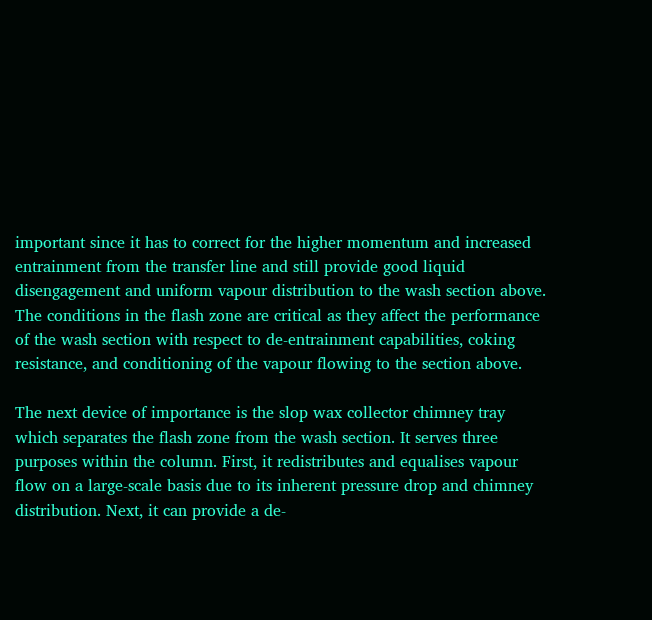important since it has to correct for the higher momentum and increased entrainment from the transfer line and still provide good liquid disengagement and uniform vapour distribution to the wash section above. The conditions in the flash zone are critical as they affect the performance of the wash section with respect to de-entrainment capabilities, coking resistance, and conditioning of the vapour flowing to the section above.

The next device of importance is the slop wax collector chimney tray which separates the flash zone from the wash section. It serves three purposes within the column. First, it redistributes and equalises vapour flow on a large-scale basis due to its inherent pressure drop and chimney distribution. Next, it can provide a de-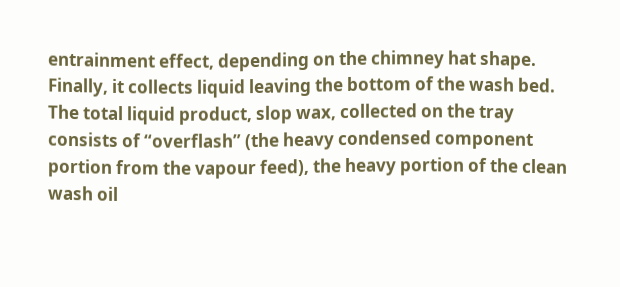entrainment effect, depending on the chimney hat shape. Finally, it collects liquid leaving the bottom of the wash bed. The total liquid product, slop wax, collected on the tray consists of “overflash” (the heavy condensed component portion from the vapour feed), the heavy portion of the clean wash oil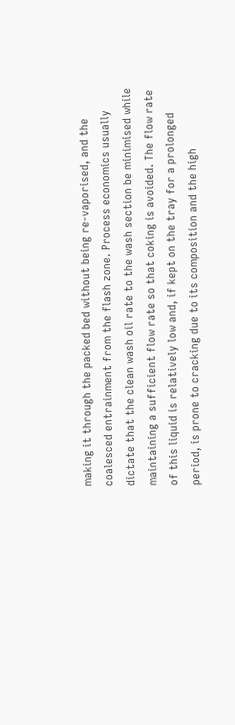making it through the packed bed without being re-vaporised, and the coalesced entrainment from the flash zone. Process economics usually dictate that the clean wash oil rate to the wash section be minimised while maintaining a sufficient flow rate so that coking is avoided. The flow rate of this liquid is relatively low and, if kept on the tray for a prolonged period, is prone to cracking due to its composition and the high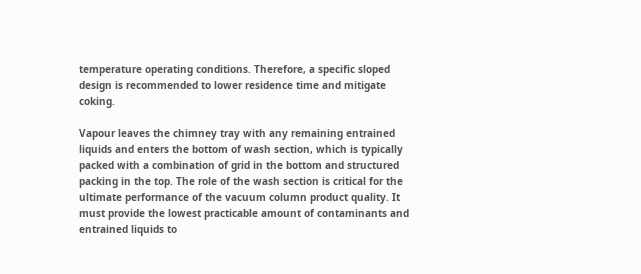temperature operating conditions. Therefore, a specific sloped design is recommended to lower residence time and mitigate coking.

Vapour leaves the chimney tray with any remaining entrained liquids and enters the bottom of wash section, which is typically packed with a combination of grid in the bottom and structured packing in the top. The role of the wash section is critical for the ultimate performance of the vacuum column product quality. It must provide the lowest practicable amount of contaminants and entrained liquids to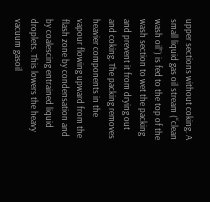upper sections without coking. A small liquid gas oil stream (“clean wash oil”) is fed to the top of the wash section to wet the packing and prevent it from drying out and coking. The packing removes heavier components in the vapour flowing upward from the flash zone by condensation and by coalescing entrained liquid droplets. This lowers the heavy vacuum gasoil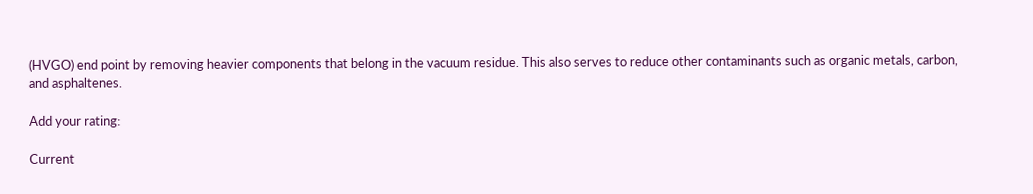(HVGO) end point by removing heavier components that belong in the vacuum residue. This also serves to reduce other contaminants such as organic metals, carbon, and asphaltenes.

Add your rating:

Current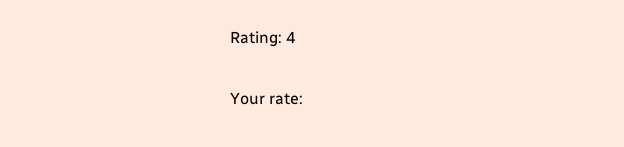Rating: 4

Your rate: